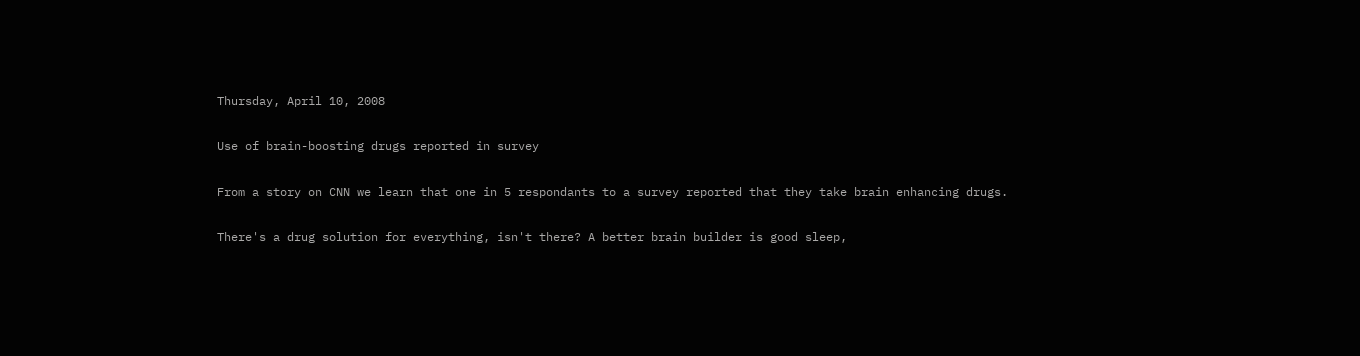Thursday, April 10, 2008

Use of brain-boosting drugs reported in survey

From a story on CNN we learn that one in 5 respondants to a survey reported that they take brain enhancing drugs.

There's a drug solution for everything, isn't there? A better brain builder is good sleep,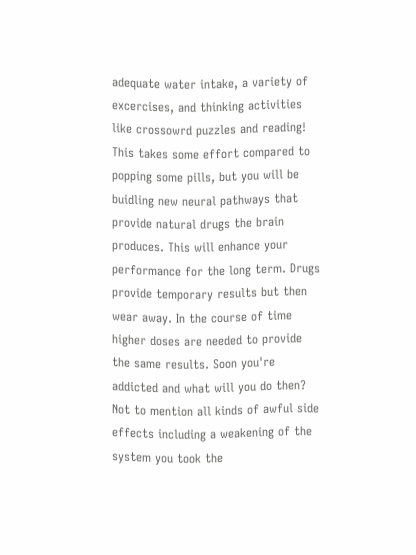adequate water intake, a variety of excercises, and thinking activities like crossowrd puzzles and reading! This takes some effort compared to popping some pills, but you will be buidling new neural pathways that provide natural drugs the brain produces. This will enhance your performance for the long term. Drugs provide temporary results but then wear away. In the course of time higher doses are needed to provide the same results. Soon you're addicted and what will you do then? Not to mention all kinds of awful side effects including a weakening of the system you took the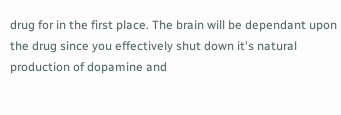drug for in the first place. The brain will be dependant upon the drug since you effectively shut down it's natural production of dopamine and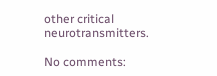other critical neurotransmitters.

No comments: